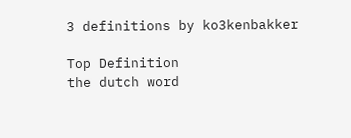3 definitions by ko3kenbakker

Top Definition
the dutch word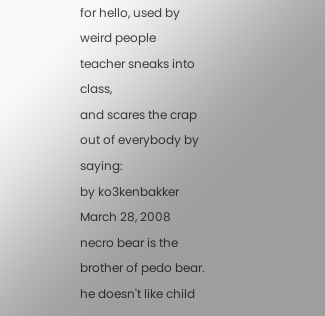for hello, used by weird people
teacher sneaks into class,
and scares the crap out of everybody by saying:
by ko3kenbakker March 28, 2008
necro bear is the brother of pedo bear.
he doesn't like child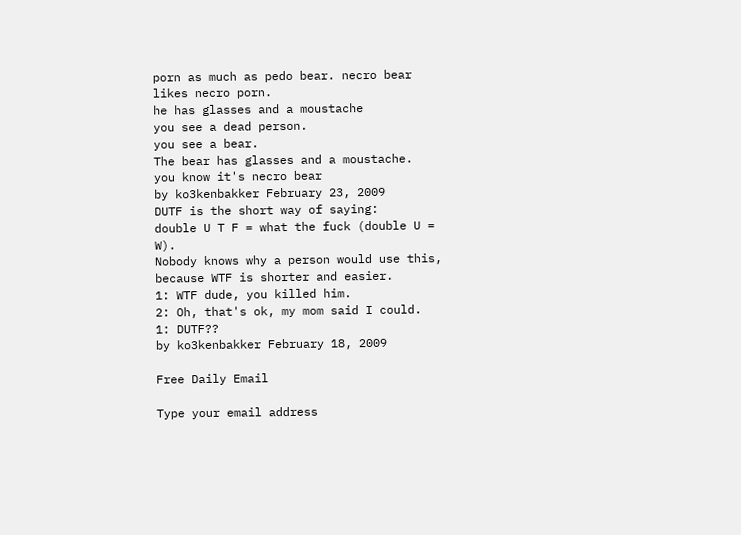porn as much as pedo bear. necro bear likes necro porn.
he has glasses and a moustache
you see a dead person.
you see a bear.
The bear has glasses and a moustache.
you know it's necro bear
by ko3kenbakker February 23, 2009
DUTF is the short way of saying:
double U T F = what the fuck (double U = W).
Nobody knows why a person would use this, because WTF is shorter and easier.
1: WTF dude, you killed him.
2: Oh, that's ok, my mom said I could.
1: DUTF??
by ko3kenbakker February 18, 2009

Free Daily Email

Type your email address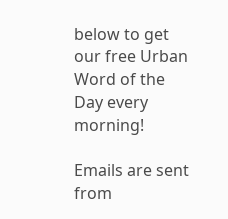below to get our free Urban Word of the Day every morning!

Emails are sent from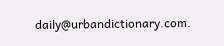daily@urbandictionary.com.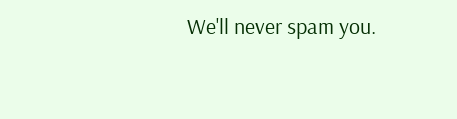We'll never spam you.